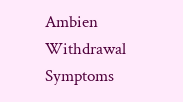Ambien Withdrawal Symptoms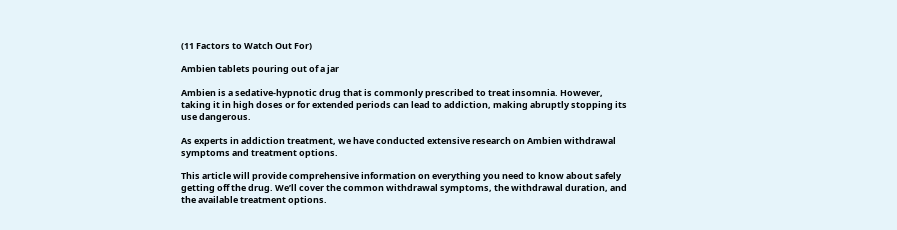(11 Factors to Watch Out For)

Ambien tablets pouring out of a jar

Ambien is a sedative-hypnotic drug that is commonly prescribed to treat insomnia. However, taking it in high doses or for extended periods can lead to addiction, making abruptly stopping its use dangerous.

As experts in addiction treatment, we have conducted extensive research on Ambien withdrawal symptoms and treatment options.

This article will provide comprehensive information on everything you need to know about safely getting off the drug. We’ll cover the common withdrawal symptoms, the withdrawal duration, and the available treatment options.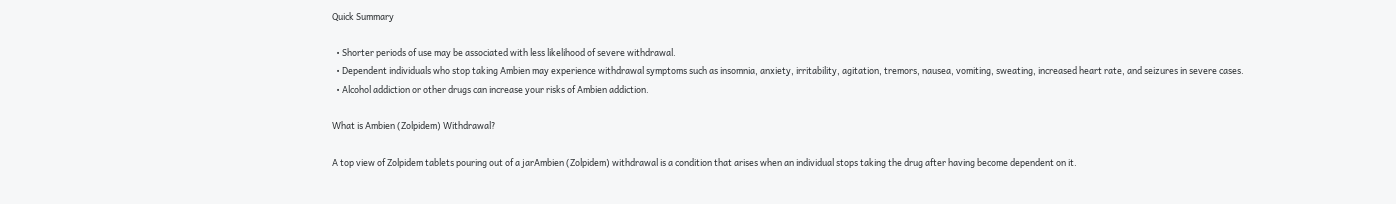Quick Summary

  • Shorter periods of use may be associated with less likelihood of severe withdrawal.
  • Dependent individuals who stop taking Ambien may experience withdrawal symptoms such as insomnia, anxiety, irritability, agitation, tremors, nausea, vomiting, sweating, increased heart rate, and seizures in severe cases.
  • Alcohol addiction or other drugs can increase your risks of Ambien addiction.

What is Ambien (Zolpidem) Withdrawal?

A top view of Zolpidem tablets pouring out of a jarAmbien (Zolpidem) withdrawal is a condition that arises when an individual stops taking the drug after having become dependent on it.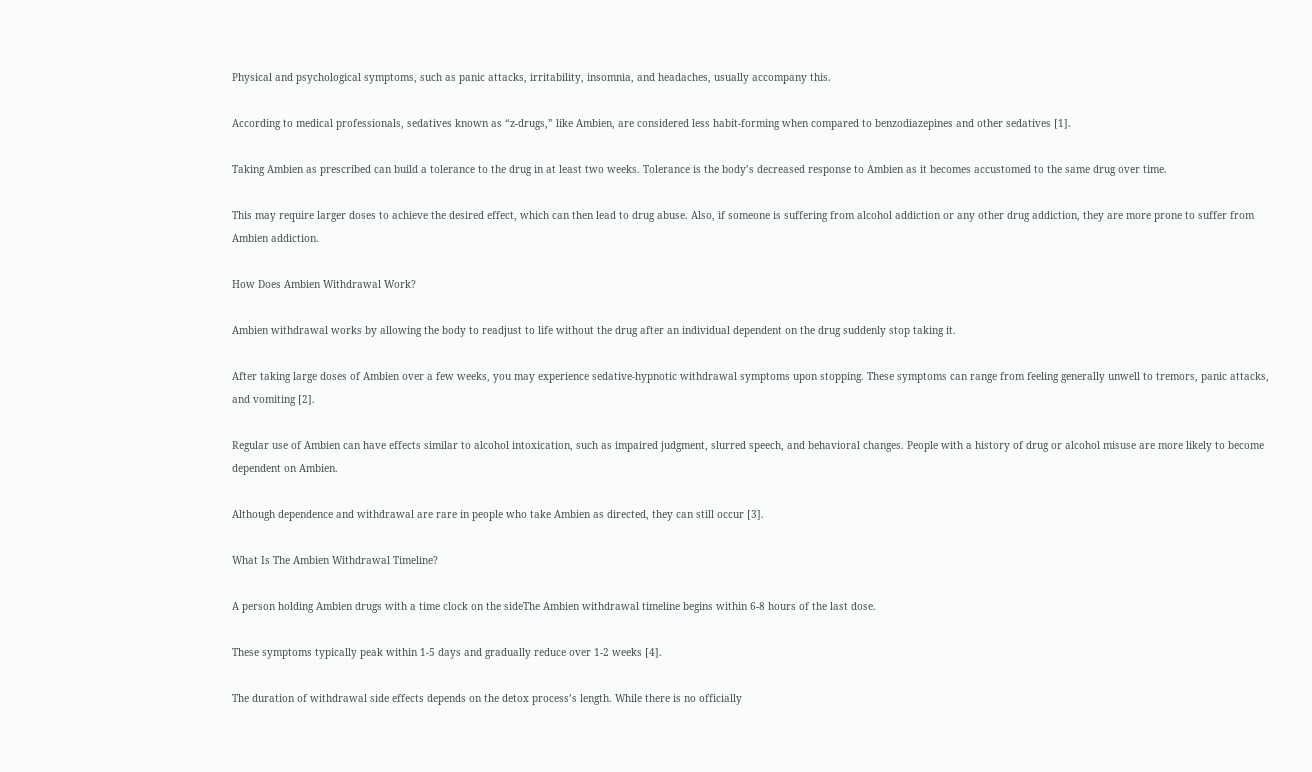Physical and psychological symptoms, such as panic attacks, irritability, insomnia, and headaches, usually accompany this.

According to medical professionals, sedatives known as “z-drugs,” like Ambien, are considered less habit-forming when compared to benzodiazepines and other sedatives [1].

Taking Ambien as prescribed can build a tolerance to the drug in at least two weeks. Tolerance is the body’s decreased response to Ambien as it becomes accustomed to the same drug over time.

This may require larger doses to achieve the desired effect, which can then lead to drug abuse. Also, if someone is suffering from alcohol addiction or any other drug addiction, they are more prone to suffer from Ambien addiction.

How Does Ambien Withdrawal Work?

Ambien withdrawal works by allowing the body to readjust to life without the drug after an individual dependent on the drug suddenly stop taking it.

After taking large doses of Ambien over a few weeks, you may experience sedative-hypnotic withdrawal symptoms upon stopping. These symptoms can range from feeling generally unwell to tremors, panic attacks, and vomiting [2].

Regular use of Ambien can have effects similar to alcohol intoxication, such as impaired judgment, slurred speech, and behavioral changes. People with a history of drug or alcohol misuse are more likely to become dependent on Ambien.

Although dependence and withdrawal are rare in people who take Ambien as directed, they can still occur [3].

What Is The Ambien Withdrawal Timeline?

A person holding Ambien drugs with a time clock on the sideThe Ambien withdrawal timeline begins within 6-8 hours of the last dose.

These symptoms typically peak within 1-5 days and gradually reduce over 1-2 weeks [4].

The duration of withdrawal side effects depends on the detox process’s length. While there is no officially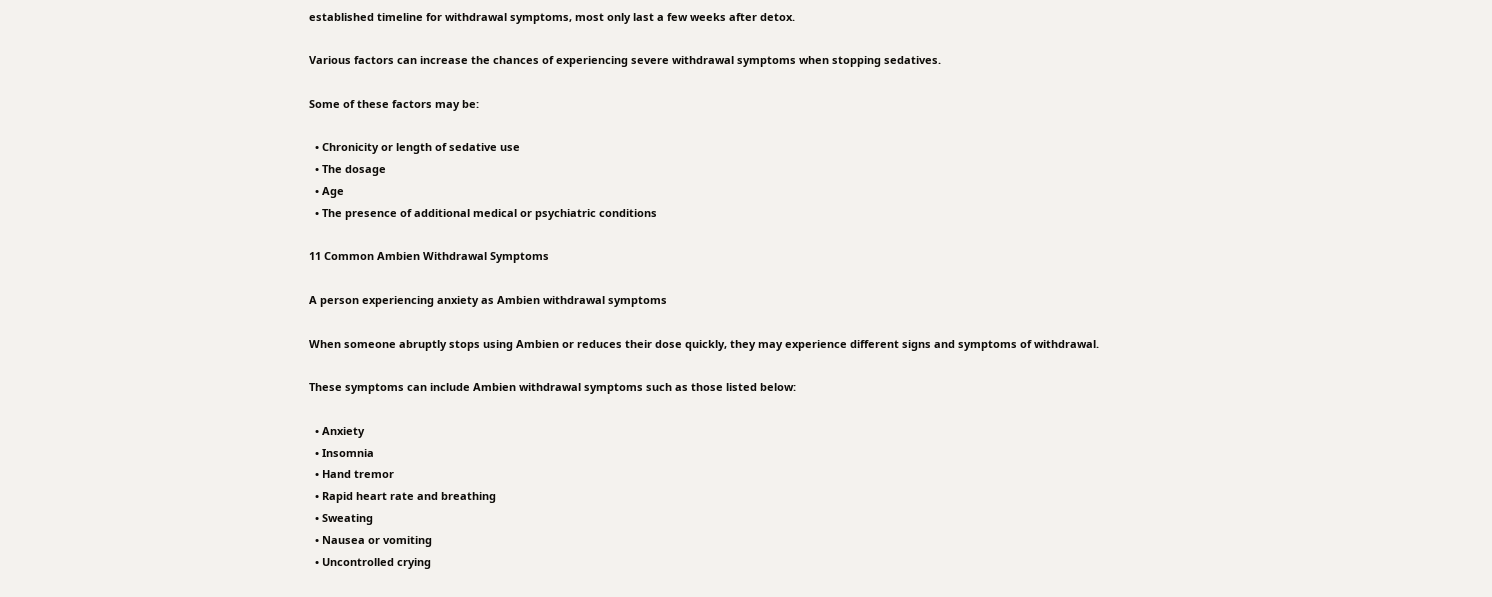established timeline for withdrawal symptoms, most only last a few weeks after detox.

Various factors can increase the chances of experiencing severe withdrawal symptoms when stopping sedatives.

Some of these factors may be:

  • Chronicity or length of sedative use
  • The dosage
  • Age
  • The presence of additional medical or psychiatric conditions

11 Common Ambien Withdrawal Symptoms

A person experiencing anxiety as Ambien withdrawal symptoms

When someone abruptly stops using Ambien or reduces their dose quickly, they may experience different signs and symptoms of withdrawal.

These symptoms can include Ambien withdrawal symptoms such as those listed below:

  • Anxiety
  • Insomnia
  • Hand tremor
  • Rapid heart rate and breathing
  • Sweating
  • Nausea or vomiting
  • Uncontrolled crying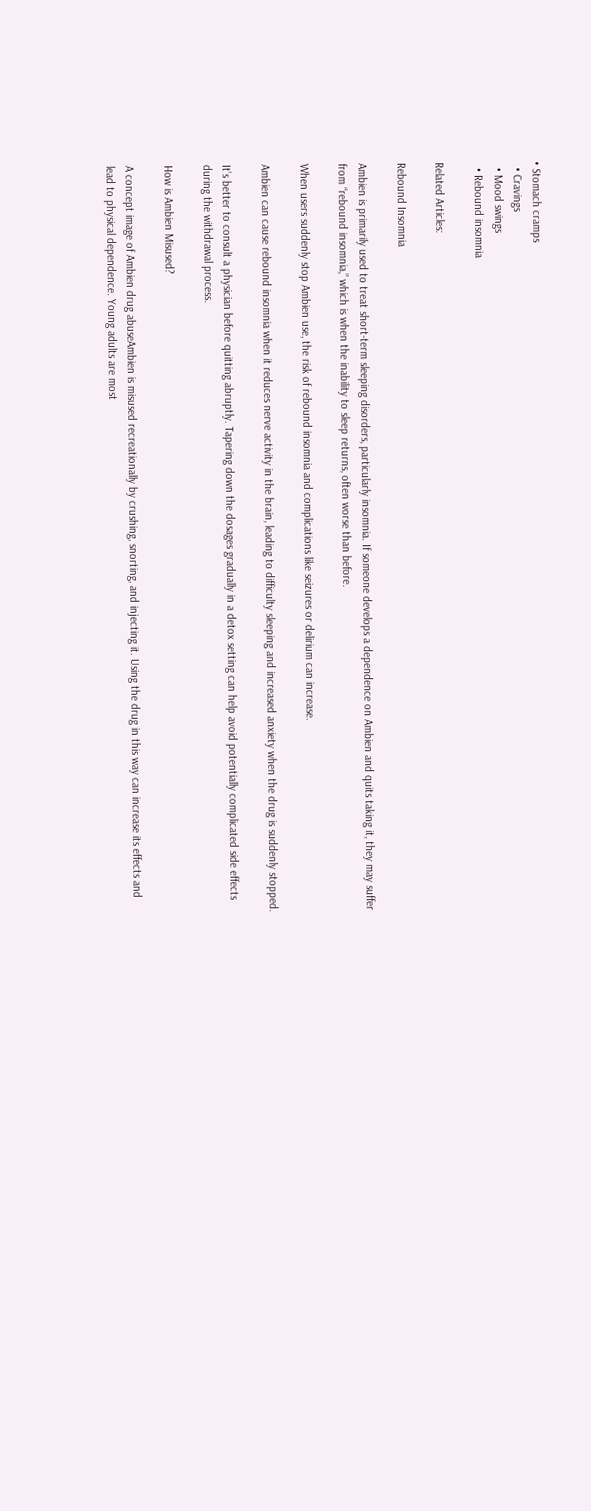• Stomach cramps
  • Cravings
  • Mood swings
  • Rebound insomnia

Related Articles:

Rebound Insomnia

Ambien is primarily used to treat short-term sleeping disorders, particularly insomnia. If someone develops a dependence on Ambien and quits taking it, they may suffer from “rebound insomnia,” which is when the inability to sleep returns, often worse than before.

When users suddenly stop Ambien use, the risk of rebound insomnia and complications like seizures or delirium can increase.

Ambien can cause rebound insomnia when it reduces nerve activity in the brain, leading to difficulty sleeping and increased anxiety when the drug is suddenly stopped.

It’s better to consult a physician before quitting abruptly. Tapering down the dosages gradually in a detox setting can help avoid potentially complicated side effects during the withdrawal process.

How is Ambien Misused?

A concept image of Ambien drug abuseAmbien is misused recreationally by crushing, snorting, and injecting it. Using the drug in this way can increase its effects and lead to physical dependence. Young adults are most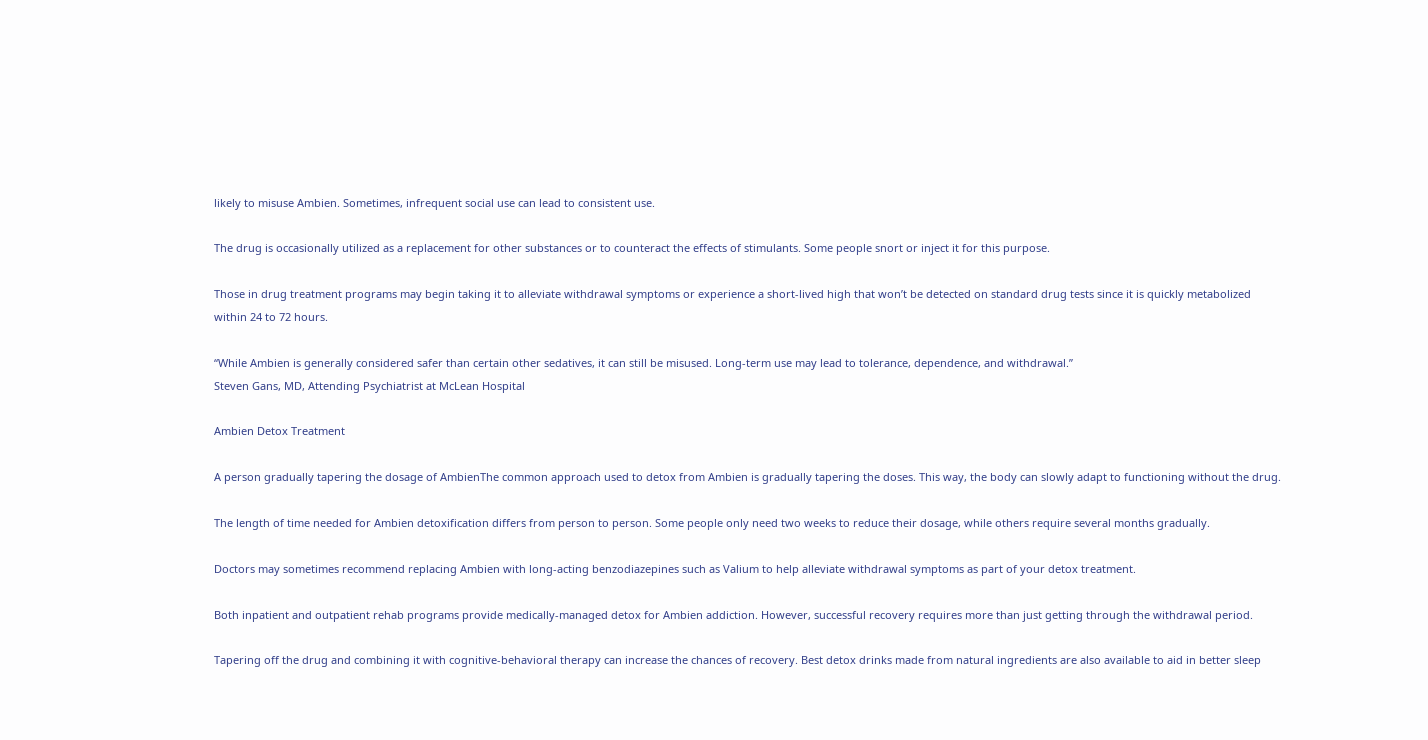likely to misuse Ambien. Sometimes, infrequent social use can lead to consistent use.

The drug is occasionally utilized as a replacement for other substances or to counteract the effects of stimulants. Some people snort or inject it for this purpose.

Those in drug treatment programs may begin taking it to alleviate withdrawal symptoms or experience a short-lived high that won’t be detected on standard drug tests since it is quickly metabolized within 24 to 72 hours.

“While Ambien is generally considered safer than certain other sedatives, it can still be misused. Long-term use may lead to tolerance, dependence, and withdrawal.”
Steven Gans, MD, Attending Psychiatrist at McLean Hospital

Ambien Detox Treatment

A person gradually tapering the dosage of AmbienThe common approach used to detox from Ambien is gradually tapering the doses. This way, the body can slowly adapt to functioning without the drug.

The length of time needed for Ambien detoxification differs from person to person. Some people only need two weeks to reduce their dosage, while others require several months gradually.

Doctors may sometimes recommend replacing Ambien with long-acting benzodiazepines such as Valium to help alleviate withdrawal symptoms as part of your detox treatment.

Both inpatient and outpatient rehab programs provide medically-managed detox for Ambien addiction. However, successful recovery requires more than just getting through the withdrawal period.

Tapering off the drug and combining it with cognitive-behavioral therapy can increase the chances of recovery. Best detox drinks made from natural ingredients are also available to aid in better sleep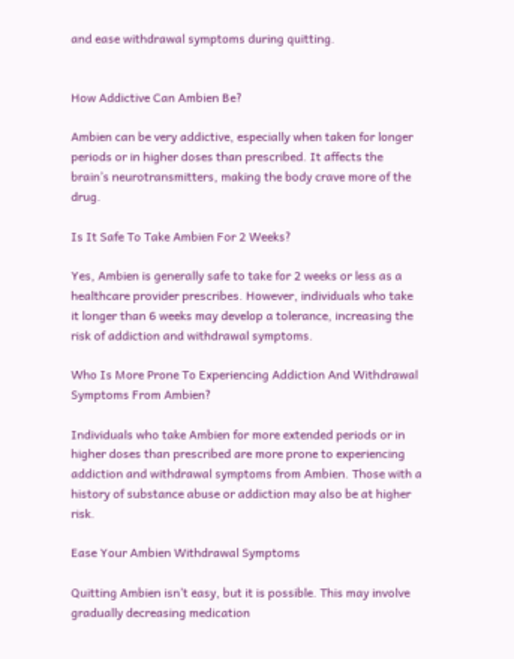and ease withdrawal symptoms during quitting.


How Addictive Can Ambien Be?

Ambien can be very addictive, especially when taken for longer periods or in higher doses than prescribed. It affects the brain’s neurotransmitters, making the body crave more of the drug.

Is It Safe To Take Ambien For 2 Weeks?

Yes, Ambien is generally safe to take for 2 weeks or less as a healthcare provider prescribes. However, individuals who take it longer than 6 weeks may develop a tolerance, increasing the risk of addiction and withdrawal symptoms.

Who Is More Prone To Experiencing Addiction And Withdrawal Symptoms From Ambien?

Individuals who take Ambien for more extended periods or in higher doses than prescribed are more prone to experiencing addiction and withdrawal symptoms from Ambien. Those with a history of substance abuse or addiction may also be at higher risk.

Ease Your Ambien Withdrawal Symptoms

Quitting Ambien isn’t easy, but it is possible. This may involve gradually decreasing medication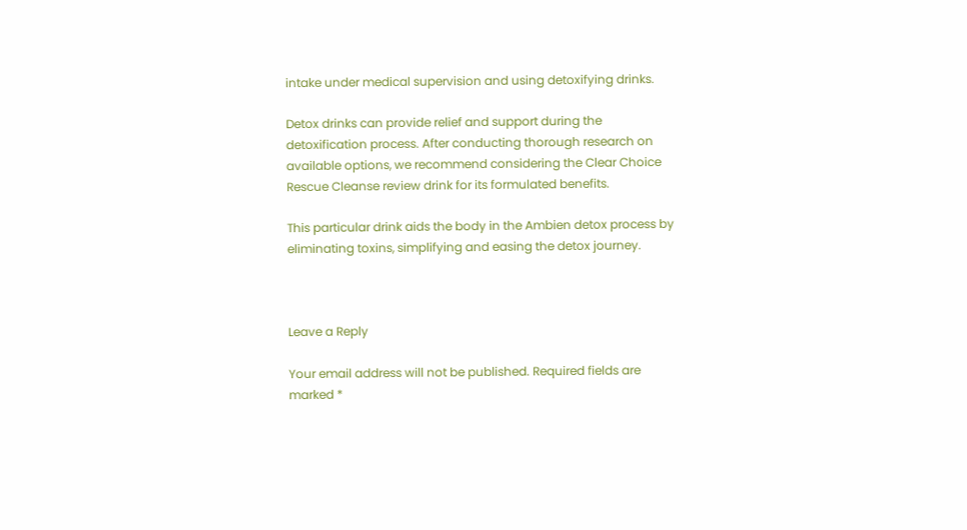intake under medical supervision and using detoxifying drinks.

Detox drinks can provide relief and support during the detoxification process. After conducting thorough research on available options, we recommend considering the Clear Choice Rescue Cleanse review drink for its formulated benefits.

This particular drink aids the body in the Ambien detox process by eliminating toxins, simplifying and easing the detox journey.



Leave a Reply

Your email address will not be published. Required fields are marked *